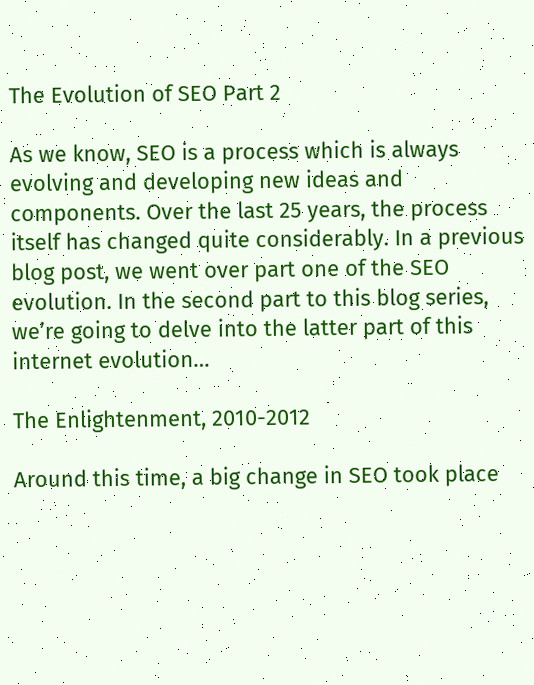The Evolution of SEO Part 2

As we know, SEO is a process which is always evolving and developing new ideas and components. Over the last 25 years, the process itself has changed quite considerably. In a previous blog post, we went over part one of the SEO evolution. In the second part to this blog series, we’re going to delve into the latter part of this internet evolution…

The Enlightenment, 2010-2012

Around this time, a big change in SEO took place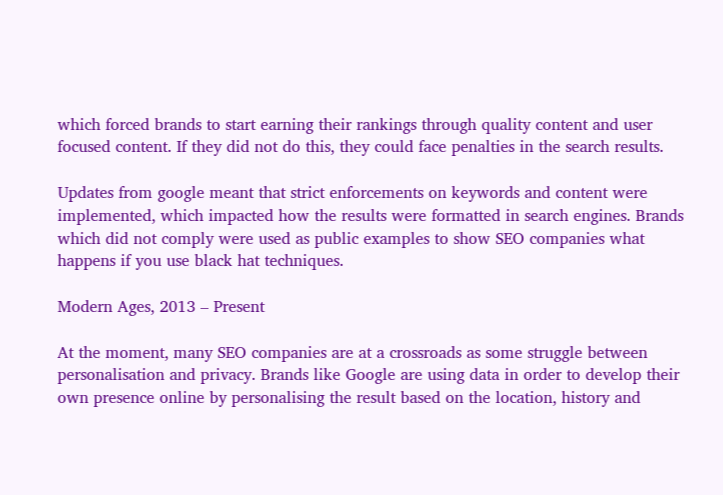which forced brands to start earning their rankings through quality content and user focused content. If they did not do this, they could face penalties in the search results.

Updates from google meant that strict enforcements on keywords and content were implemented, which impacted how the results were formatted in search engines. Brands which did not comply were used as public examples to show SEO companies what happens if you use black hat techniques.

Modern Ages, 2013 – Present

At the moment, many SEO companies are at a crossroads as some struggle between personalisation and privacy. Brands like Google are using data in order to develop their own presence online by personalising the result based on the location, history and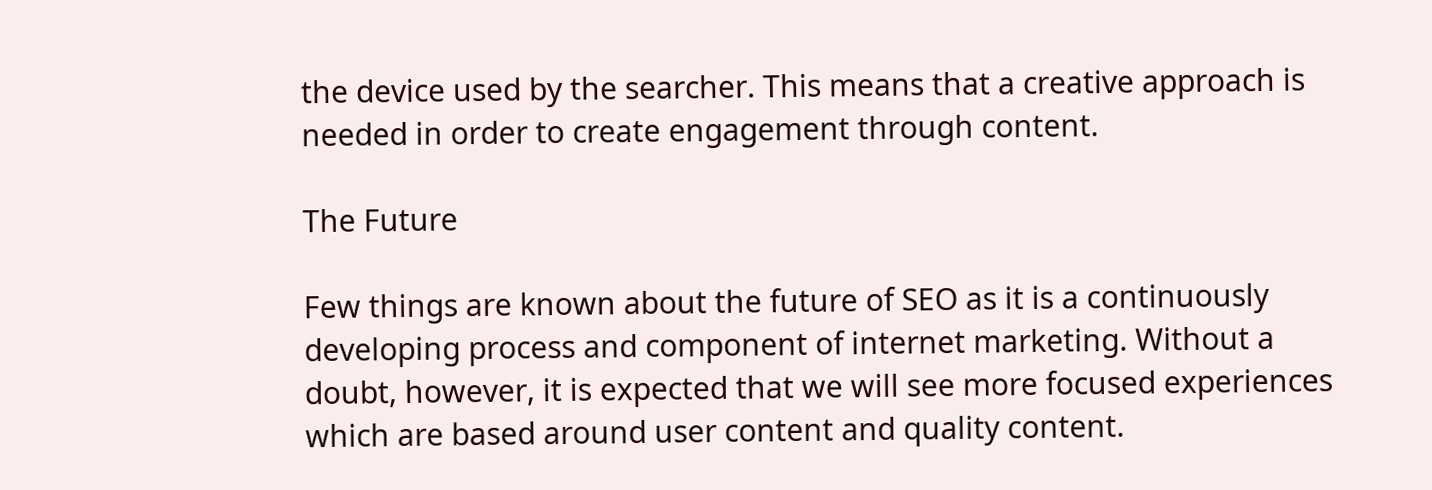the device used by the searcher. This means that a creative approach is needed in order to create engagement through content.

The Future

Few things are known about the future of SEO as it is a continuously developing process and component of internet marketing. Without a doubt, however, it is expected that we will see more focused experiences which are based around user content and quality content.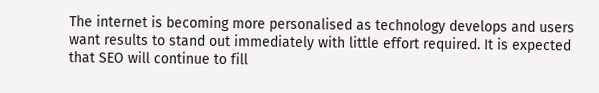The internet is becoming more personalised as technology develops and users want results to stand out immediately with little effort required. It is expected that SEO will continue to fill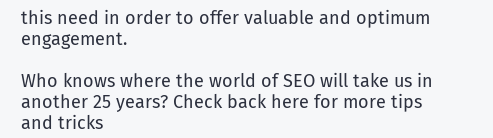this need in order to offer valuable and optimum engagement.

Who knows where the world of SEO will take us in another 25 years? Check back here for more tips and tricks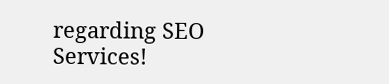regarding SEO Services!